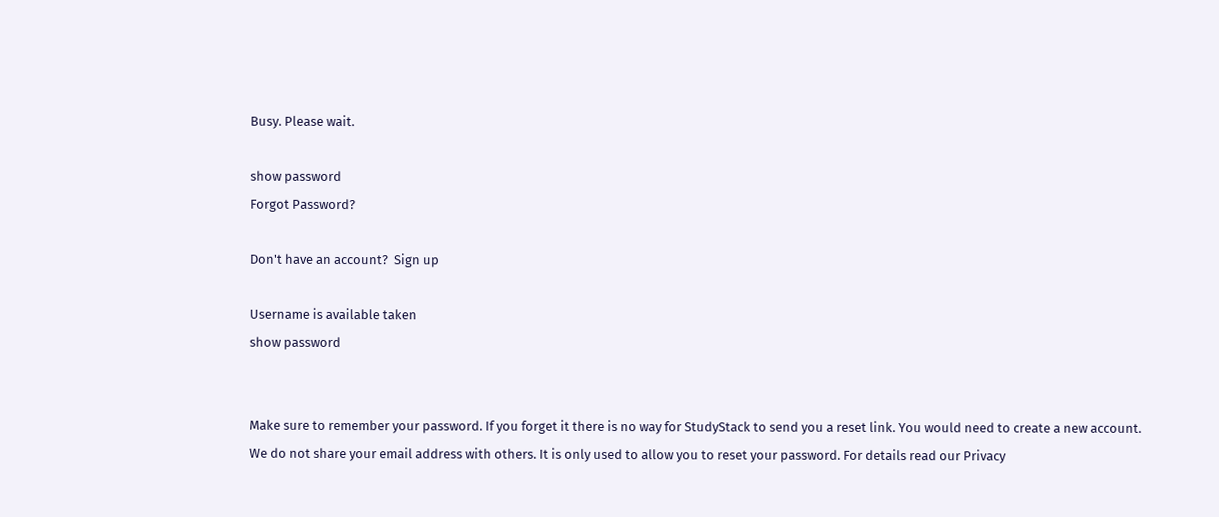Busy. Please wait.

show password
Forgot Password?

Don't have an account?  Sign up

Username is available taken
show password


Make sure to remember your password. If you forget it there is no way for StudyStack to send you a reset link. You would need to create a new account.
We do not share your email address with others. It is only used to allow you to reset your password. For details read our Privacy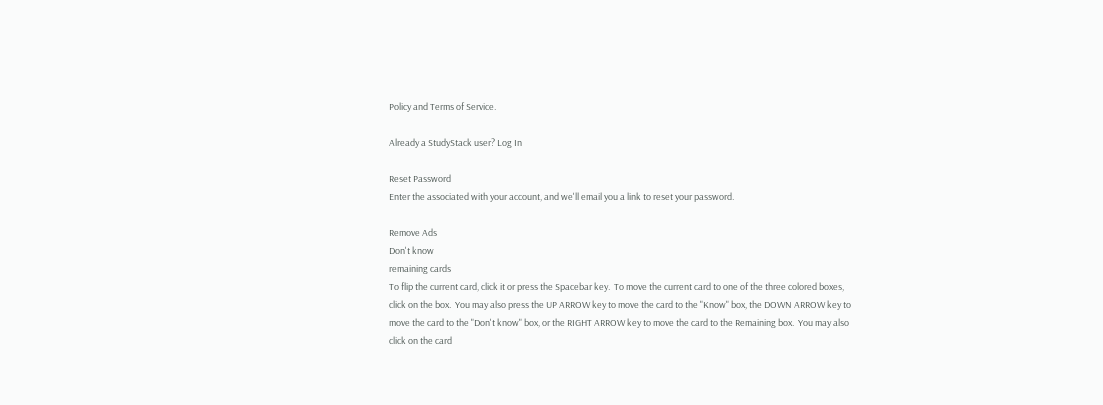Policy and Terms of Service.

Already a StudyStack user? Log In

Reset Password
Enter the associated with your account, and we'll email you a link to reset your password.

Remove Ads
Don't know
remaining cards
To flip the current card, click it or press the Spacebar key.  To move the current card to one of the three colored boxes, click on the box.  You may also press the UP ARROW key to move the card to the "Know" box, the DOWN ARROW key to move the card to the "Don't know" box, or the RIGHT ARROW key to move the card to the Remaining box.  You may also click on the card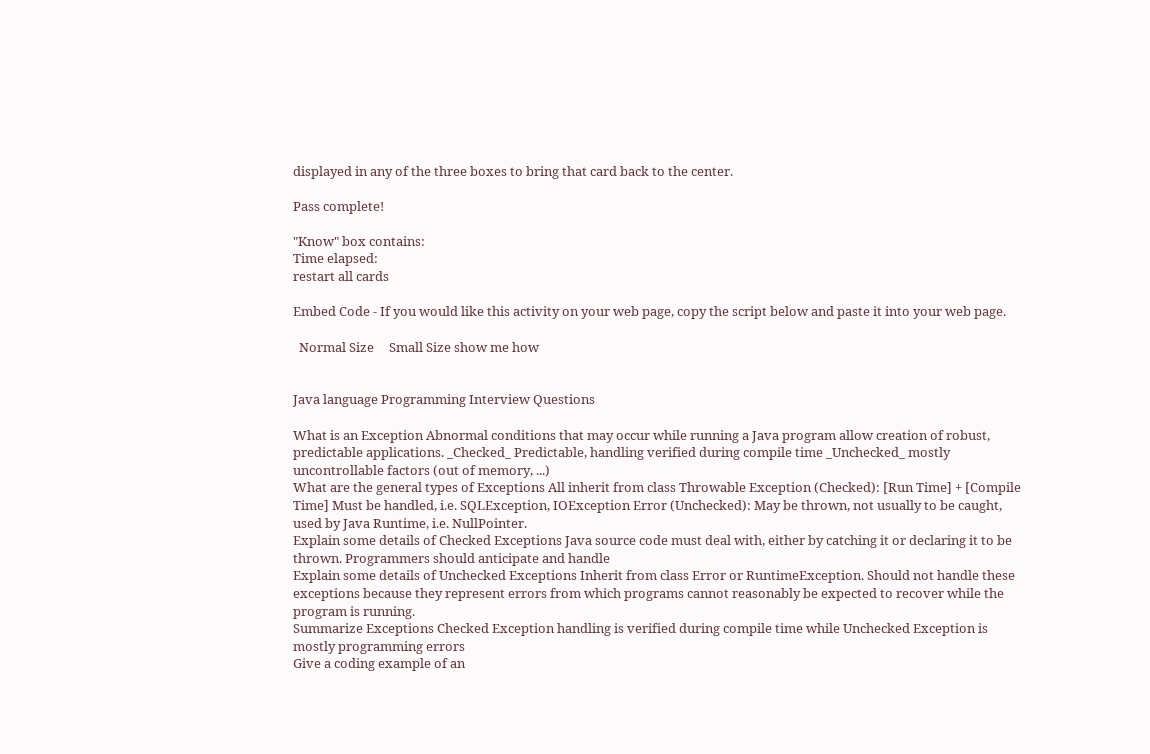displayed in any of the three boxes to bring that card back to the center.

Pass complete!

"Know" box contains:
Time elapsed:
restart all cards

Embed Code - If you would like this activity on your web page, copy the script below and paste it into your web page.

  Normal Size     Small Size show me how


Java language Programming Interview Questions

What is an Exception Abnormal conditions that may occur while running a Java program allow creation of robust, predictable applications. _Checked_ Predictable, handling verified during compile time _Unchecked_ mostly uncontrollable factors (out of memory, ...)
What are the general types of Exceptions All inherit from class Throwable Exception (Checked): [Run Time] + [Compile Time] Must be handled, i.e. SQLException, IOException Error (Unchecked): May be thrown, not usually to be caught, used by Java Runtime, i.e. NullPointer.
Explain some details of Checked Exceptions Java source code must deal with, either by catching it or declaring it to be thrown. Programmers should anticipate and handle
Explain some details of Unchecked Exceptions Inherit from class Error or RuntimeException. Should not handle these exceptions because they represent errors from which programs cannot reasonably be expected to recover while the program is running.
Summarize Exceptions Checked Exception handling is verified during compile time while Unchecked Exception is mostly programming errors
Give a coding example of an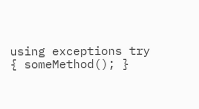using exceptions try { someMethod(); }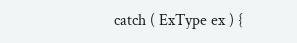catch ( ExType ex ) {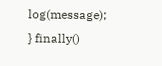log(message); } finally()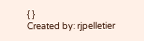{ }
Created by: rjpelletier